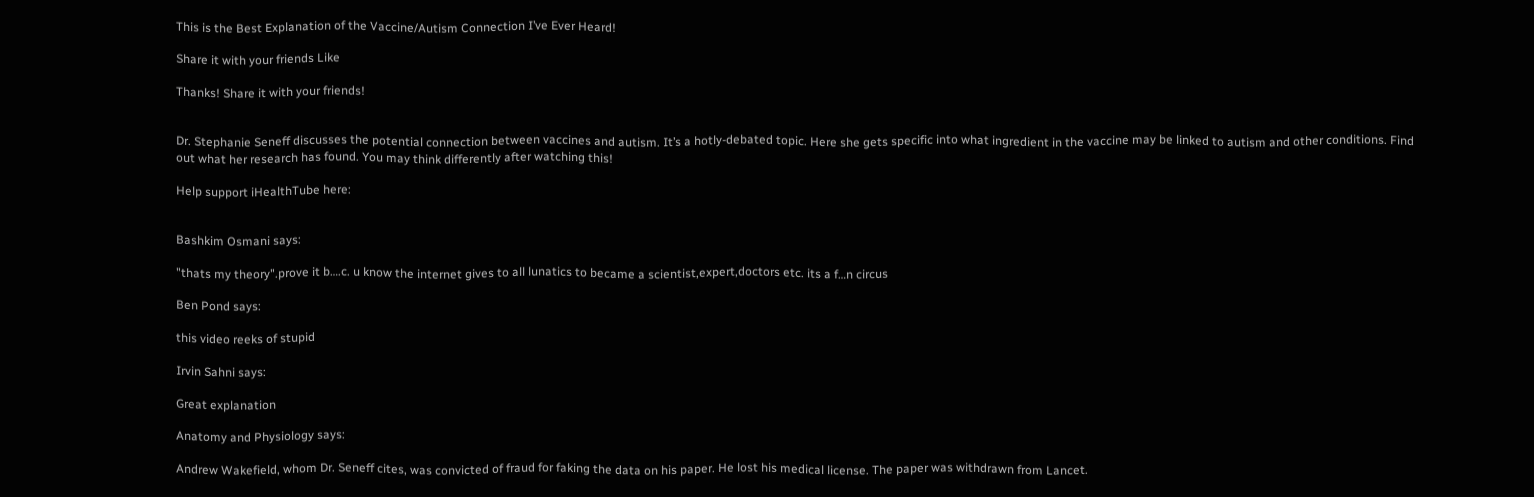This is the Best Explanation of the Vaccine/Autism Connection I’ve Ever Heard!

Share it with your friends Like

Thanks! Share it with your friends!


Dr. Stephanie Seneff discusses the potential connection between vaccines and autism. It’s a hotly-debated topic. Here she gets specific into what ingredient in the vaccine may be linked to autism and other conditions. Find out what her research has found. You may think differently after watching this!

Help support iHealthTube here:


Bashkim Osmani says:

"thats my theory".prove it b….c. u know the internet gives to all lunatics to became a scientist,expert,doctors etc. its a f…n circus

Ben Pond says:

this video reeks of stupid

Irvin Sahni says:

Great explanation

Anatomy and Physiology says:

Andrew Wakefield, whom Dr. Seneff cites, was convicted of fraud for faking the data on his paper. He lost his medical license. The paper was withdrawn from Lancet.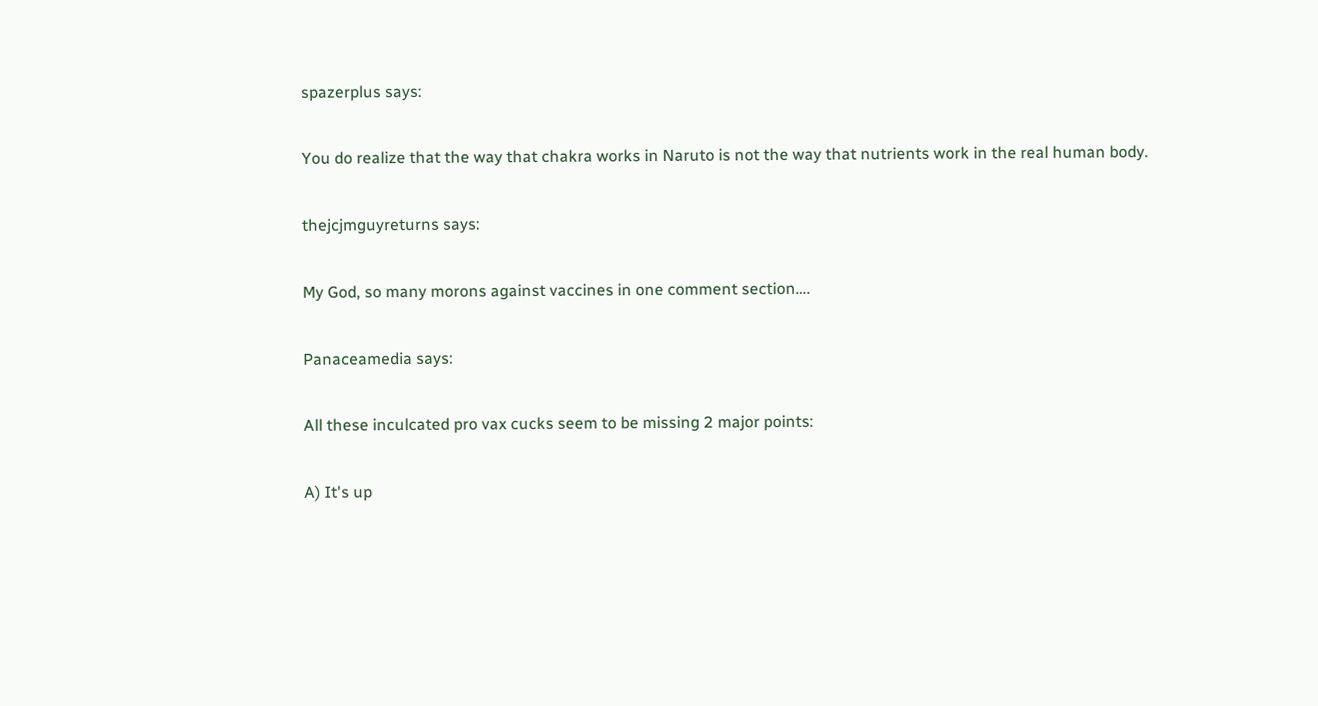spazerplus says:

You do realize that the way that chakra works in Naruto is not the way that nutrients work in the real human body.

thejcjmguyreturns says:

My God, so many morons against vaccines in one comment section….

Panaceamedia says:

All these inculcated pro vax cucks seem to be missing 2 major points:

A) It's up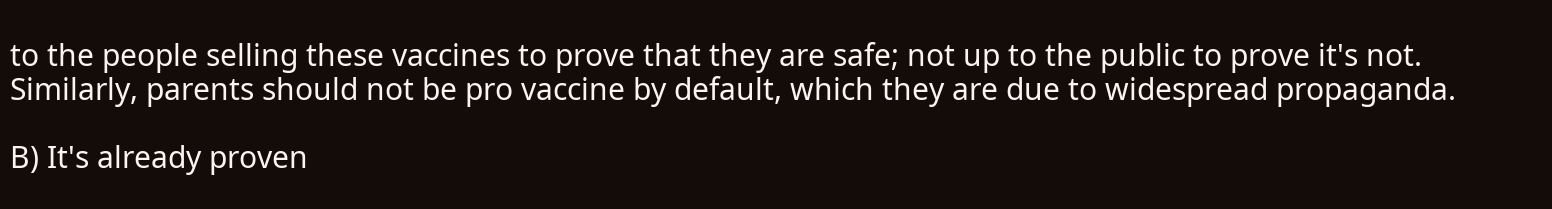to the people selling these vaccines to prove that they are safe; not up to the public to prove it's not. Similarly, parents should not be pro vaccine by default, which they are due to widespread propaganda.

B) It's already proven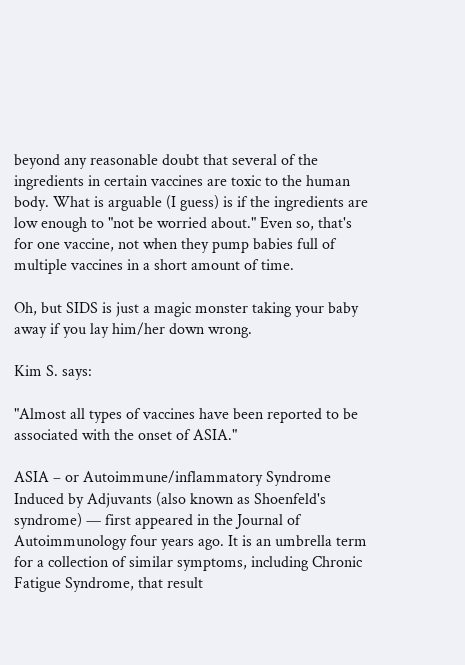beyond any reasonable doubt that several of the ingredients in certain vaccines are toxic to the human body. What is arguable (I guess) is if the ingredients are low enough to "not be worried about." Even so, that's for one vaccine, not when they pump babies full of multiple vaccines in a short amount of time.

Oh, but SIDS is just a magic monster taking your baby away if you lay him/her down wrong.

Kim S. says:

"Almost all types of vaccines have been reported to be associated with the onset of ASIA."

ASIA – or Autoimmune/inflammatory Syndrome Induced by Adjuvants (also known as Shoenfeld's syndrome) — first appeared in the Journal of Autoimmunology four years ago. It is an umbrella term for a collection of similar symptoms, including Chronic Fatigue Syndrome, that result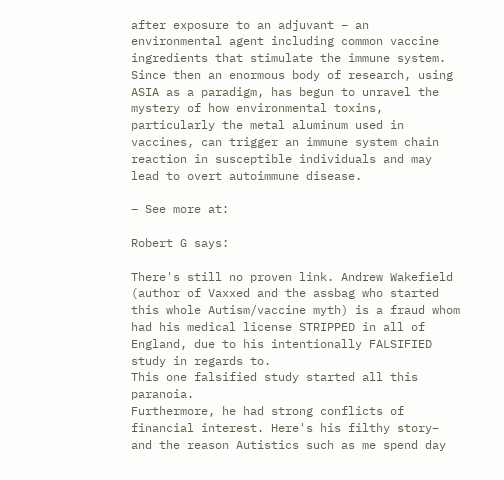after exposure to an adjuvant – an environmental agent including common vaccine ingredients that stimulate the immune system. Since then an enormous body of research, using ASIA as a paradigm, has begun to unravel the mystery of how environmental toxins, particularly the metal aluminum used in vaccines, can trigger an immune system chain reaction in susceptible individuals and may lead to overt autoimmune disease.

– See more at:

Robert G says:

There's still no proven link. Andrew Wakefield (author of Vaxxed and the assbag who started this whole Autism/vaccine myth) is a fraud whom had his medical license STRIPPED in all of England, due to his intentionally FALSIFIED study in regards to.
This one falsified study started all this paranoia.
Furthermore, he had strong conflicts of financial interest. Here's his filthy story– and the reason Autistics such as me spend day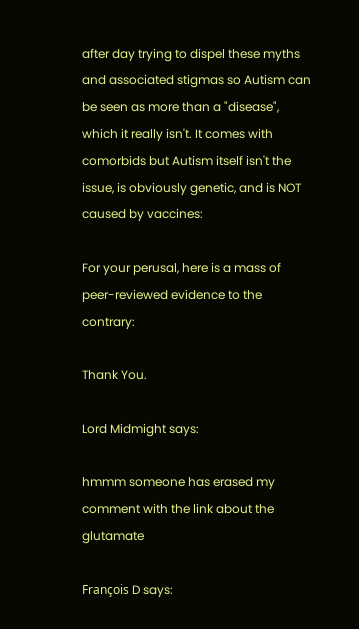after day trying to dispel these myths and associated stigmas so Autism can be seen as more than a "disease", which it really isn't. It comes with comorbids but Autism itself isn't the issue, is obviously genetic, and is NOT caused by vaccines:

For your perusal, here is a mass of peer-reviewed evidence to the contrary:

Thank You.

Lord Midmight says:

hmmm someone has erased my comment with the link about the glutamate

François D says: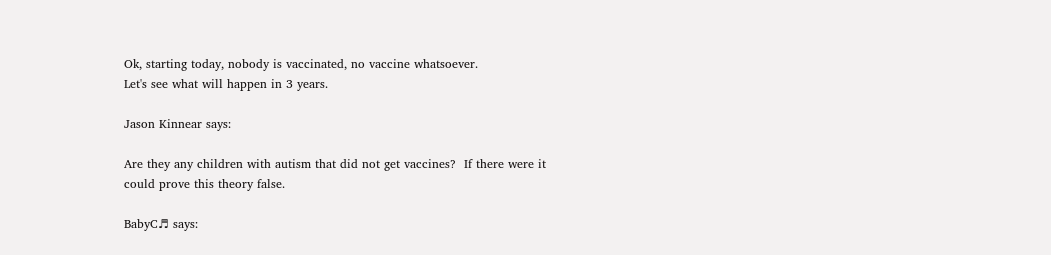Ok, starting today, nobody is vaccinated, no vaccine whatsoever.
Let's see what will happen in 3 years.

Jason Kinnear says:

Are they any children with autism that did not get vaccines?  If there were it could prove this theory false.

BabyC♬ says: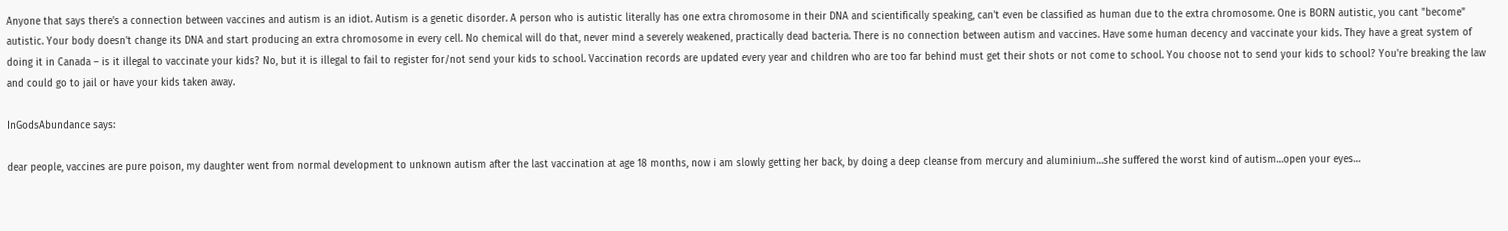Anyone that says there's a connection between vaccines and autism is an idiot. Autism is a genetic disorder. A person who is autistic literally has one extra chromosome in their DNA and scientifically speaking, can't even be classified as human due to the extra chromosome. One is BORN autistic, you cant "become" autistic. Your body doesn't change its DNA and start producing an extra chromosome in every cell. No chemical will do that, never mind a severely weakened, practically dead bacteria. There is no connection between autism and vaccines. Have some human decency and vaccinate your kids. They have a great system of doing it in Canada – is it illegal to vaccinate your kids? No, but it is illegal to fail to register for/not send your kids to school. Vaccination records are updated every year and children who are too far behind must get their shots or not come to school. You choose not to send your kids to school? You're breaking the law and could go to jail or have your kids taken away.

InGodsAbundance says:

dear people, vaccines are pure poison, my daughter went from normal development to unknown autism after the last vaccination at age 18 months, now i am slowly getting her back, by doing a deep cleanse from mercury and aluminium…she suffered the worst kind of autism…open your eyes…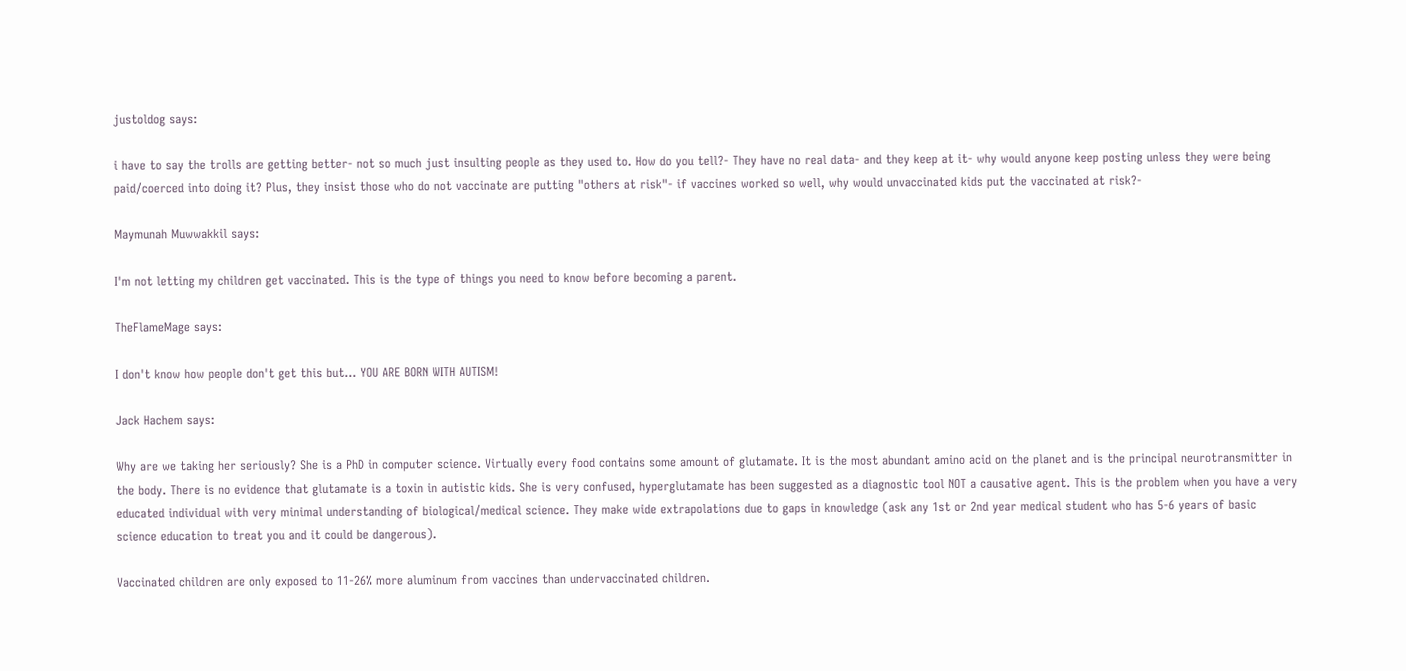justoldog says:

i have to say the trolls are getting better- not so much just insulting people as they used to. How do you tell?- They have no real data- and they keep at it- why would anyone keep posting unless they were being paid/coerced into doing it? Plus, they insist those who do not vaccinate are putting "others at risk"- if vaccines worked so well, why would unvaccinated kids put the vaccinated at risk?-

Maymunah Muwwakkil says:

I'm not letting my children get vaccinated. This is the type of things you need to know before becoming a parent.

TheFlameMage says:

I don't know how people don't get this but… YOU ARE BORN WITH AUTISM!

Jack Hachem says:

Why are we taking her seriously? She is a PhD in computer science. Virtually every food contains some amount of glutamate. It is the most abundant amino acid on the planet and is the principal neurotransmitter in the body. There is no evidence that glutamate is a toxin in autistic kids. She is very confused, hyperglutamate has been suggested as a diagnostic tool NOT a causative agent. This is the problem when you have a very educated individual with very minimal understanding of biological/medical science. They make wide extrapolations due to gaps in knowledge (ask any 1st or 2nd year medical student who has 5-6 years of basic science education to treat you and it could be dangerous).

Vaccinated children are only exposed to 11-26% more aluminum from vaccines than undervaccinated children.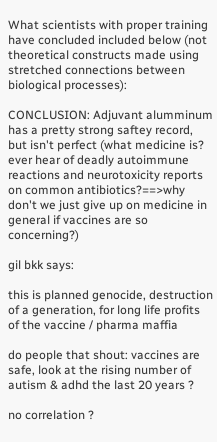What scientists with proper training have concluded included below (not theoretical constructs made using stretched connections between biological processes):

CONCLUSION: Adjuvant alumminum has a pretty strong saftey record, but isn't perfect (what medicine is? ever hear of deadly autoimmune reactions and neurotoxicity reports on common antibiotics?==>why don't we just give up on medicine in general if vaccines are so concerning?)

gil bkk says:

this is planned genocide, destruction of a generation, for long life profits of the vaccine / pharma maffia

do people that shout: vaccines are safe, look at the rising number of autism & adhd the last 20 years ?

no correlation ?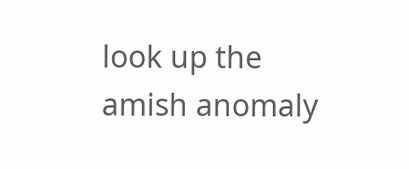look up the amish anomaly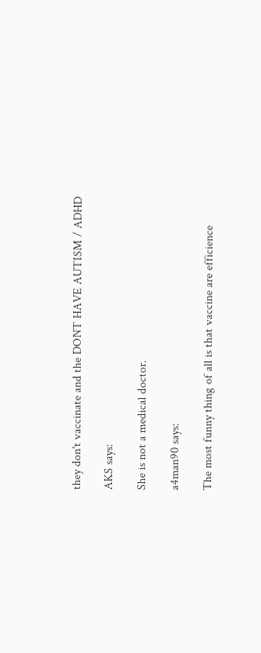they don't vaccinate and the DONT HAVE AUTISM / ADHD

AKS says:

She is not a medical doctor.

a4man90 says:

The most funny thing of all is that vaccine are efficience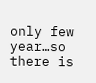only few year…so there is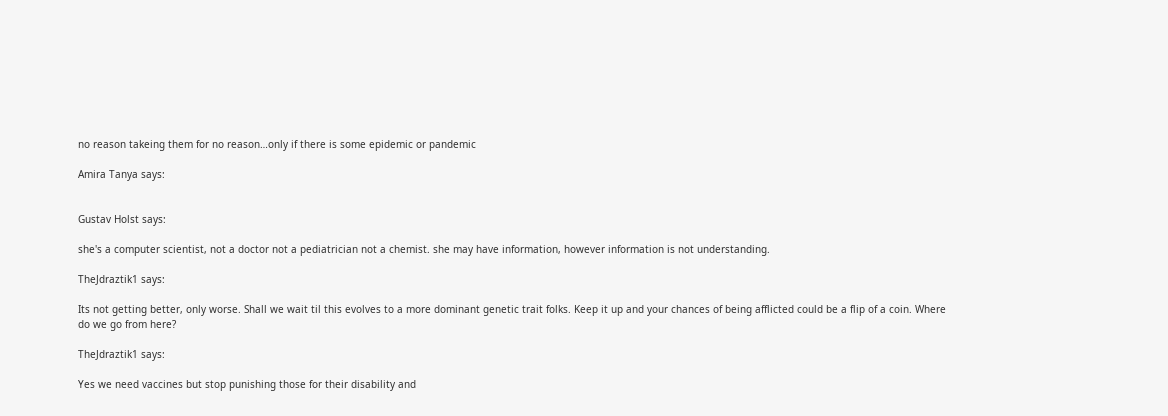no reason takeing them for no reason…only if there is some epidemic or pandemic

Amira Tanya says:


Gustav Holst says:

she's a computer scientist, not a doctor not a pediatrician not a chemist. she may have information, however information is not understanding.

TheJdraztik1 says:

Its not getting better, only worse. Shall we wait til this evolves to a more dominant genetic trait folks. Keep it up and your chances of being afflicted could be a flip of a coin. Where do we go from here?

TheJdraztik1 says:

Yes we need vaccines but stop punishing those for their disability and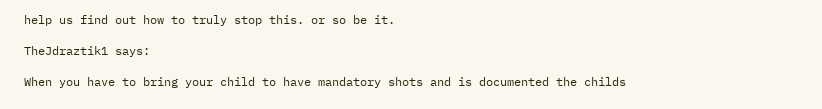help us find out how to truly stop this. or so be it.

TheJdraztik1 says:

When you have to bring your child to have mandatory shots and is documented the childs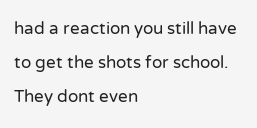had a reaction you still have to get the shots for school. They dont even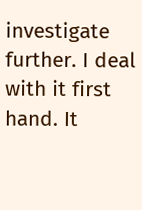investigate further. I deal with it first hand. It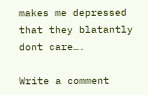makes me depressed that they blatantly dont care….

Write a comment